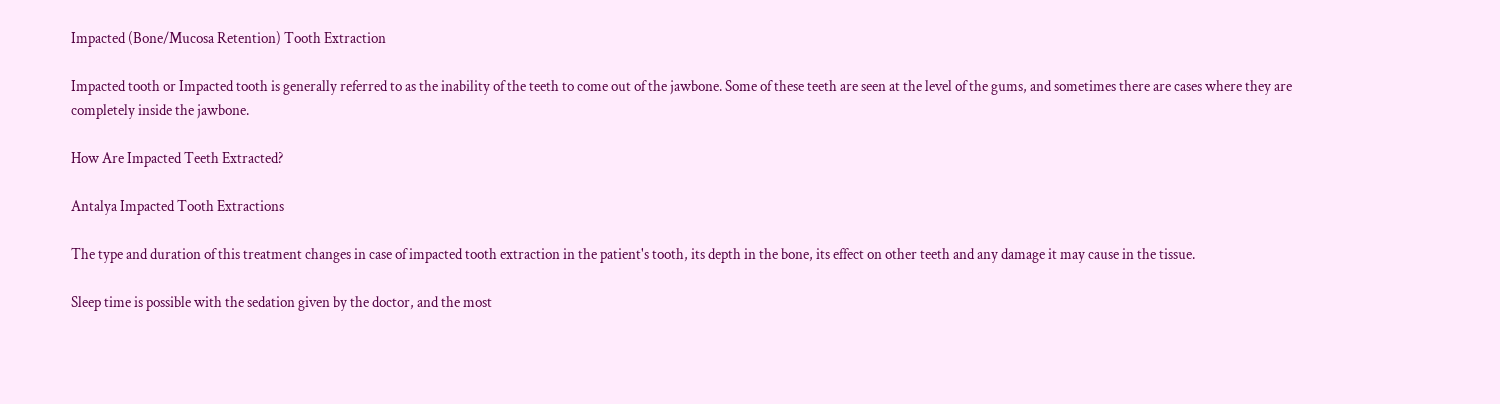Impacted (Bone/Mucosa Retention) Tooth Extraction

Impacted tooth or Impacted tooth is generally referred to as the inability of the teeth to come out of the jawbone. Some of these teeth are seen at the level of the gums, and sometimes there are cases where they are completely inside the jawbone.

How Are Impacted Teeth Extracted?

Antalya Impacted Tooth Extractions

The type and duration of this treatment changes in case of impacted tooth extraction in the patient's tooth, its depth in the bone, its effect on other teeth and any damage it may cause in the tissue.

Sleep time is possible with the sedation given by the doctor, and the most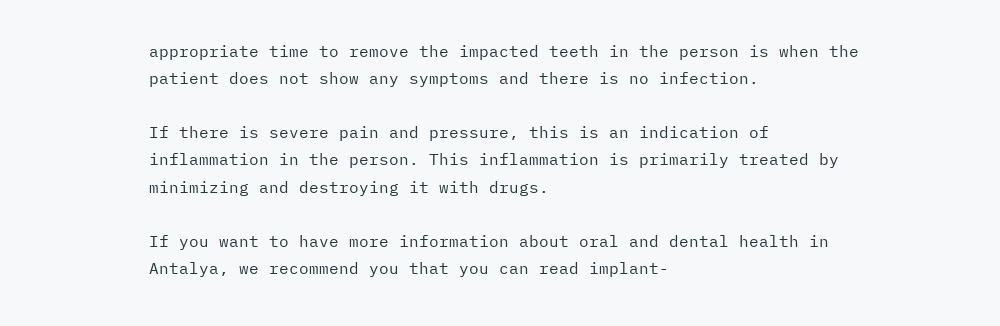appropriate time to remove the impacted teeth in the person is when the patient does not show any symptoms and there is no infection.

If there is severe pain and pressure, this is an indication of inflammation in the person. This inflammation is primarily treated by minimizing and destroying it with drugs.

If you want to have more information about oral and dental health in Antalya, we recommend you that you can read implant-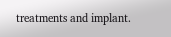treatments and implant.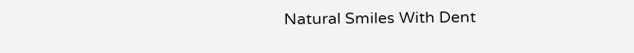Natural Smiles With Dent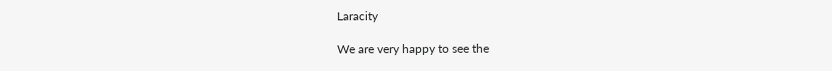Laracity

We are very happy to see the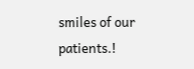smiles of our patients.!